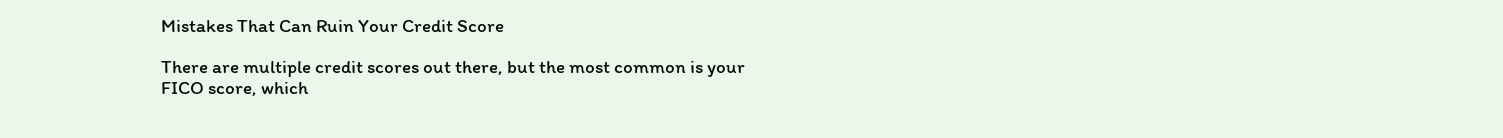Mistakes That Can Ruin Your Credit Score

There are multiple credit scores out there, but the most common is your FICO score, which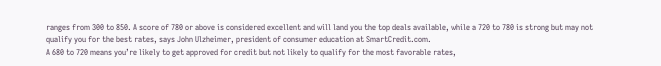ranges from 300 to 850. A score of 780 or above is considered excellent and will land you the top deals available, while a 720 to 780 is strong but may not qualify you for the best rates, says John Ulzheimer, president of consumer education at SmartCredit.com.
A 680 to 720 means you’re likely to get approved for credit but not likely to qualify for the most favorable rates,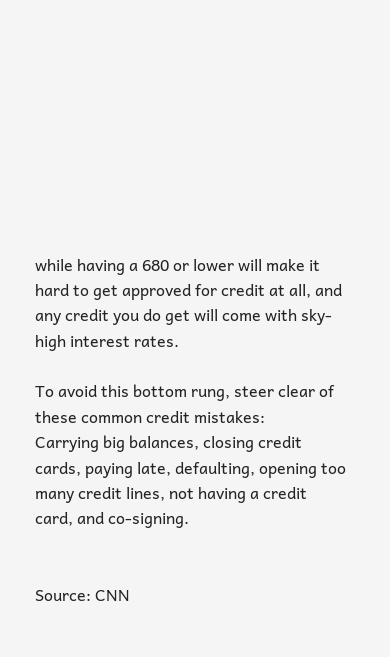while having a 680 or lower will make it hard to get approved for credit at all, and any credit you do get will come with sky-high interest rates.

To avoid this bottom rung, steer clear of these common credit mistakes:
Carrying big balances, closing credit cards, paying late, defaulting, opening too many credit lines, not having a credit card, and co-signing.


Source: CNN